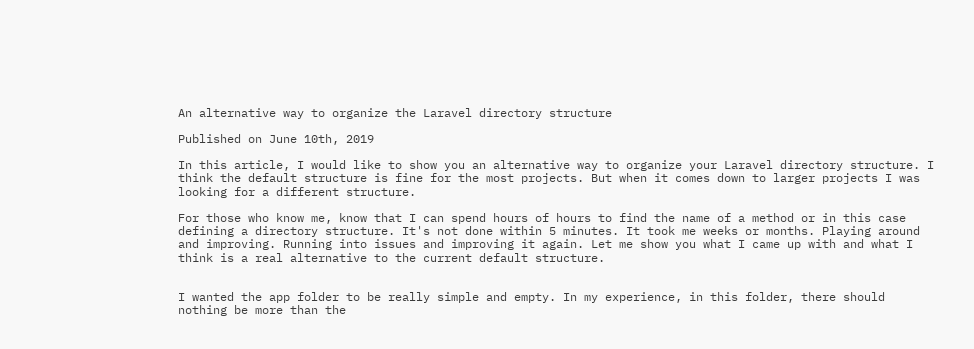An alternative way to organize the Laravel directory structure

Published on June 10th, 2019

In this article, I would like to show you an alternative way to organize your Laravel directory structure. I think the default structure is fine for the most projects. But when it comes down to larger projects I was looking for a different structure.

For those who know me, know that I can spend hours of hours to find the name of a method or in this case defining a directory structure. It's not done within 5 minutes. It took me weeks or months. Playing around and improving. Running into issues and improving it again. Let me show you what I came up with and what I think is a real alternative to the current default structure.


I wanted the app folder to be really simple and empty. In my experience, in this folder, there should nothing be more than the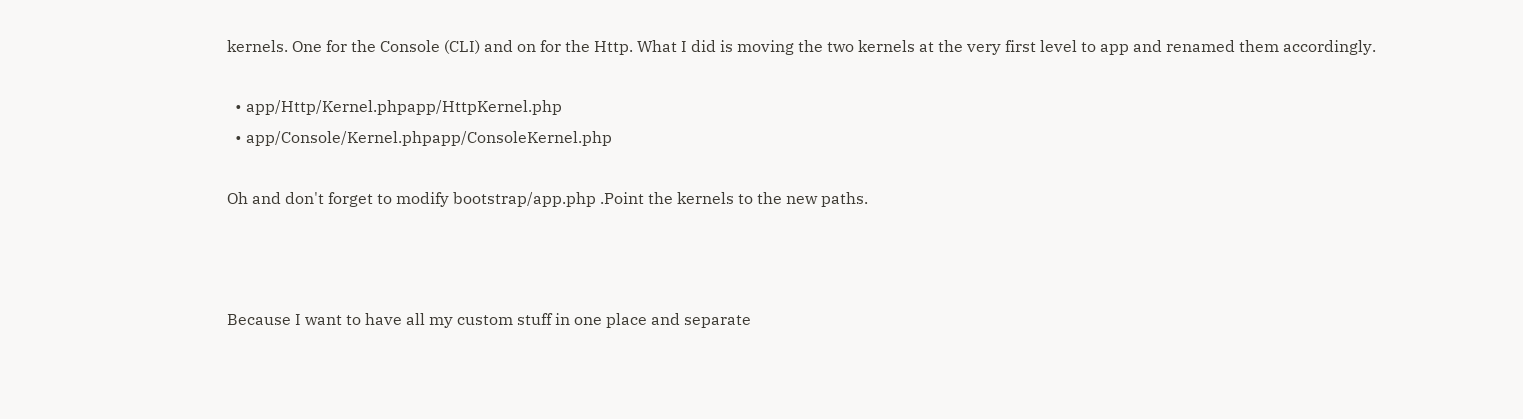kernels. One for the Console (CLI) and on for the Http. What I did is moving the two kernels at the very first level to app and renamed them accordingly.

  • app/Http/Kernel.phpapp/HttpKernel.php
  • app/Console/Kernel.phpapp/ConsoleKernel.php

Oh and don't forget to modify bootstrap/app.php .Point the kernels to the new paths.



Because I want to have all my custom stuff in one place and separate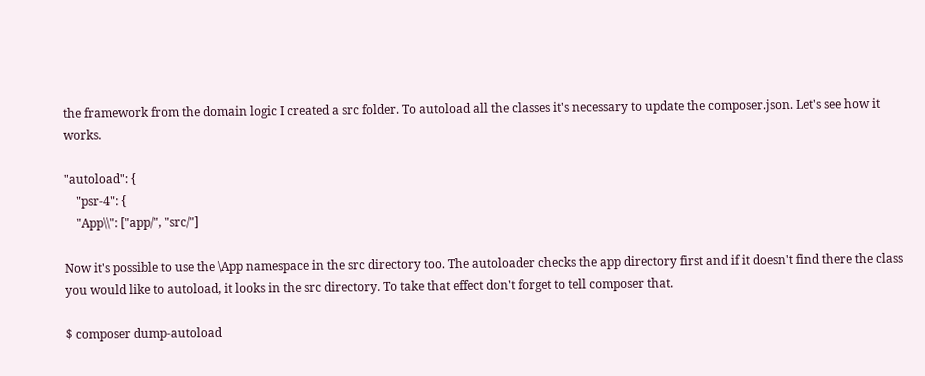the framework from the domain logic I created a src folder. To autoload all the classes it's necessary to update the composer.json. Let's see how it works.

"autoload": {
    "psr-4": {
    "App\\": ["app/", "src/"]

Now it's possible to use the \App namespace in the src directory too. The autoloader checks the app directory first and if it doesn't find there the class you would like to autoload, it looks in the src directory. To take that effect don't forget to tell composer that.

$ composer dump-autoload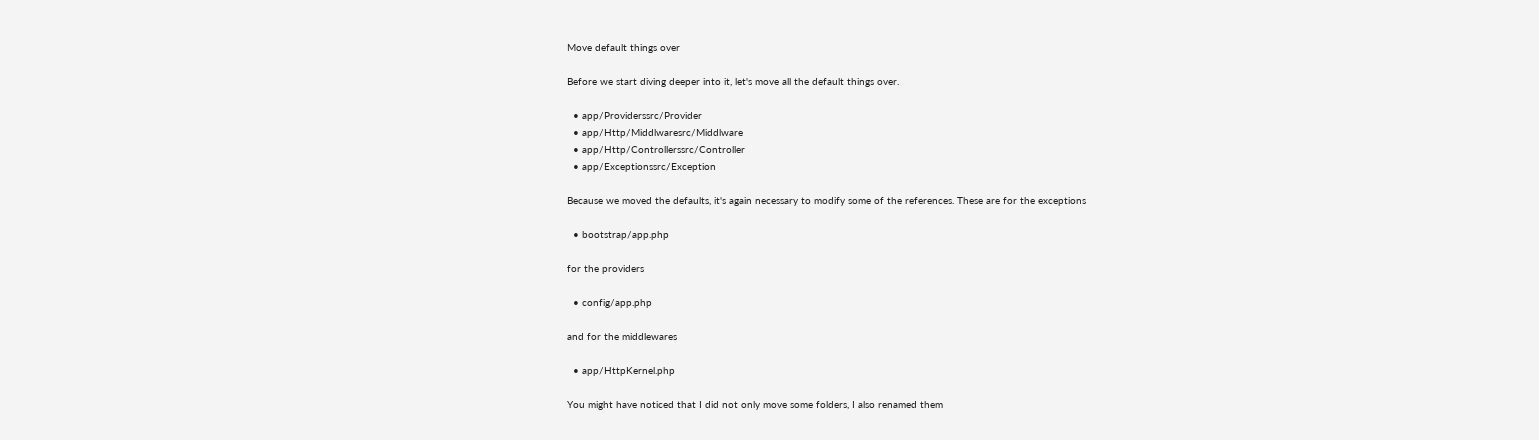Move default things over

Before we start diving deeper into it, let's move all the default things over.

  • app/Providerssrc/Provider
  • app/Http/Middlwaresrc/Middlware
  • app/Http/Controllerssrc/Controller
  • app/Exceptionssrc/Exception

Because we moved the defaults, it's again necessary to modify some of the references. These are for the exceptions

  • bootstrap/app.php

for the providers

  • config/app.php

and for the middlewares

  • app/HttpKernel.php

You might have noticed that I did not only move some folders, I also renamed them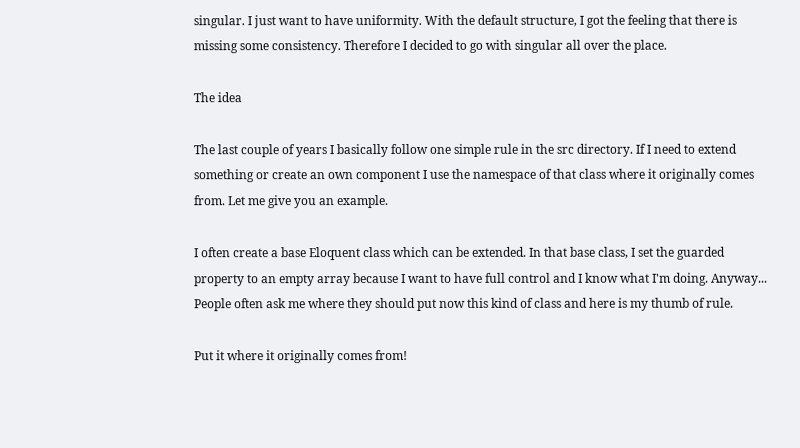singular. I just want to have uniformity. With the default structure, I got the feeling that there is missing some consistency. Therefore I decided to go with singular all over the place.

The idea

The last couple of years I basically follow one simple rule in the src directory. If I need to extend something or create an own component I use the namespace of that class where it originally comes from. Let me give you an example.

I often create a base Eloquent class which can be extended. In that base class, I set the guarded property to an empty array because I want to have full control and I know what I'm doing. Anyway... People often ask me where they should put now this kind of class and here is my thumb of rule.

Put it where it originally comes from!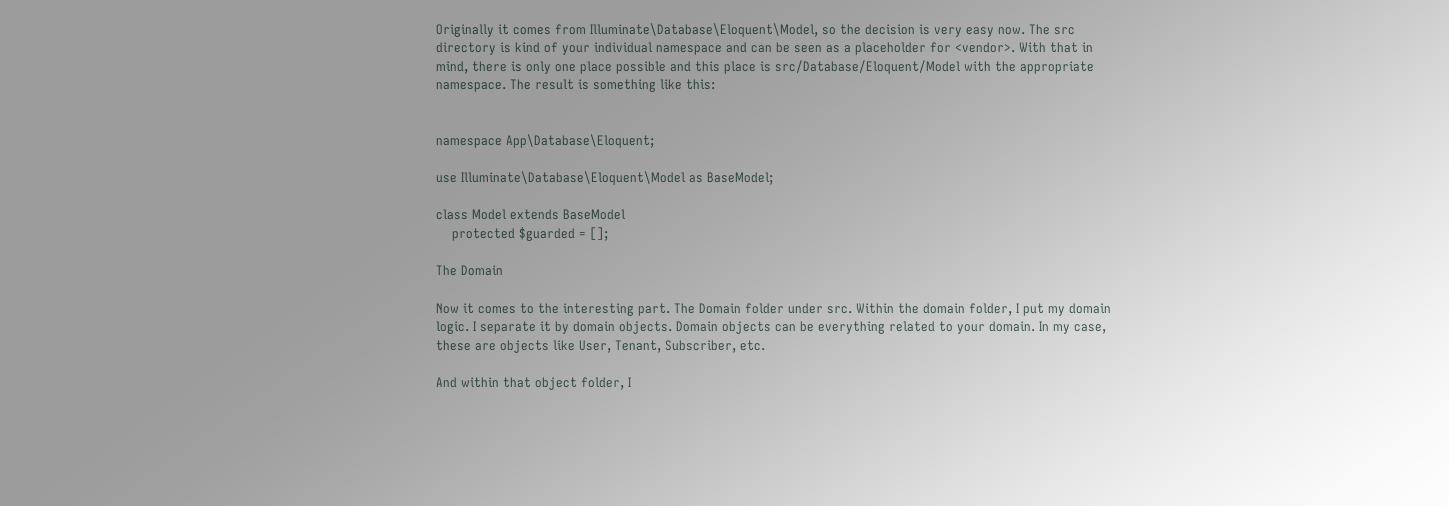Originally it comes from Illuminate\Database\Eloquent\Model, so the decision is very easy now. The src directory is kind of your individual namespace and can be seen as a placeholder for <vendor>. With that in mind, there is only one place possible and this place is src/Database/Eloquent/Model with the appropriate namespace. The result is something like this:


namespace App\Database\Eloquent;

use Illuminate\Database\Eloquent\Model as BaseModel;

class Model extends BaseModel
    protected $guarded = [];

The Domain

Now it comes to the interesting part. The Domain folder under src. Within the domain folder, I put my domain logic. I separate it by domain objects. Domain objects can be everything related to your domain. In my case, these are objects like User, Tenant, Subscriber, etc.

And within that object folder, I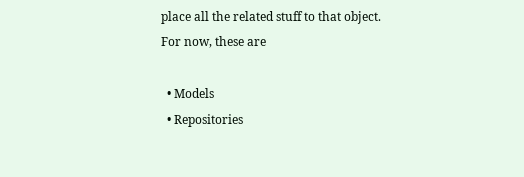place all the related stuff to that object. For now, these are

  • Models
  • Repositories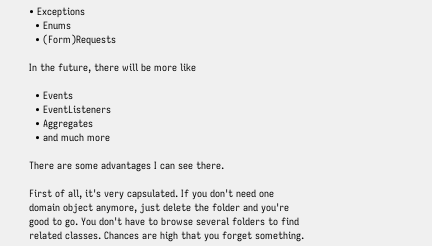• Exceptions
  • Enums
  • (Form)Requests

In the future, there will be more like

  • Events
  • EventListeners
  • Aggregates
  • and much more

There are some advantages I can see there.

First of all, it's very capsulated. If you don't need one domain object anymore, just delete the folder and you're good to go. You don't have to browse several folders to find related classes. Chances are high that you forget something.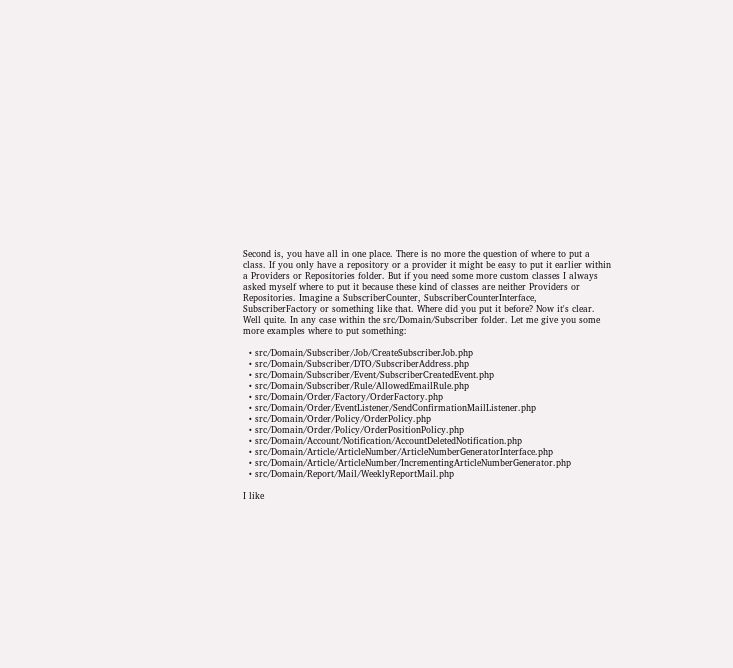Second is, you have all in one place. There is no more the question of where to put a class. If you only have a repository or a provider it might be easy to put it earlier within a Providers or Repositories folder. But if you need some more custom classes I always asked myself where to put it because these kind of classes are neither Providers or Repositories. Imagine a SubscriberCounter, SubscriberCounterInterface, SubscriberFactory or something like that. Where did you put it before? Now it's clear. Well quite. In any case within the src/Domain/Subscriber folder. Let me give you some more examples where to put something:

  • src/Domain/Subscriber/Job/CreateSubscriberJob.php
  • src/Domain/Subscriber/DTO/SubscriberAddress.php
  • src/Domain/Subscriber/Event/SubscriberCreatedEvent.php
  • src/Domain/Subscriber/Rule/AllowedEmailRule.php
  • src/Domain/Order/Factory/OrderFactory.php
  • src/Domain/Order/EventListener/SendConfirmationMailListener.php
  • src/Domain/Order/Policy/OrderPolicy.php
  • src/Domain/Order/Policy/OrderPositionPolicy.php
  • src/Domain/Account/Notification/AccountDeletedNotification.php
  • src/Domain/Article/ArticleNumber/ArticleNumberGeneratorInterface.php
  • src/Domain/Article/ArticleNumber/IncrementingArticleNumberGenerator.php
  • src/Domain/Report/Mail/WeeklyReportMail.php

I like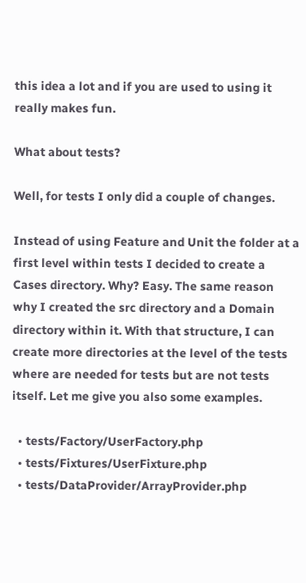this idea a lot and if you are used to using it really makes fun.

What about tests?

Well, for tests I only did a couple of changes.

Instead of using Feature and Unit the folder at a first level within tests I decided to create a Cases directory. Why? Easy. The same reason why I created the src directory and a Domain directory within it. With that structure, I can create more directories at the level of the tests where are needed for tests but are not tests itself. Let me give you also some examples.

  • tests/Factory/UserFactory.php
  • tests/Fixtures/UserFixture.php
  • tests/DataProvider/ArrayProvider.php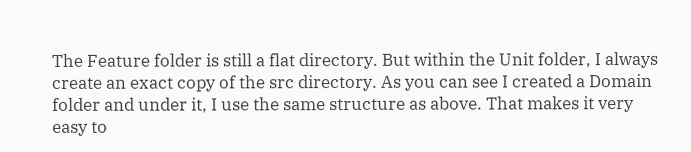The Feature folder is still a flat directory. But within the Unit folder, I always create an exact copy of the src directory. As you can see I created a Domain folder and under it, I use the same structure as above. That makes it very easy to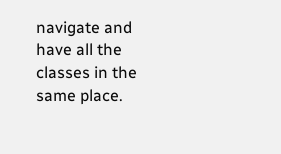navigate and have all the classes in the same place.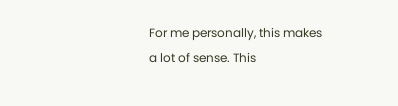For me personally, this makes a lot of sense. This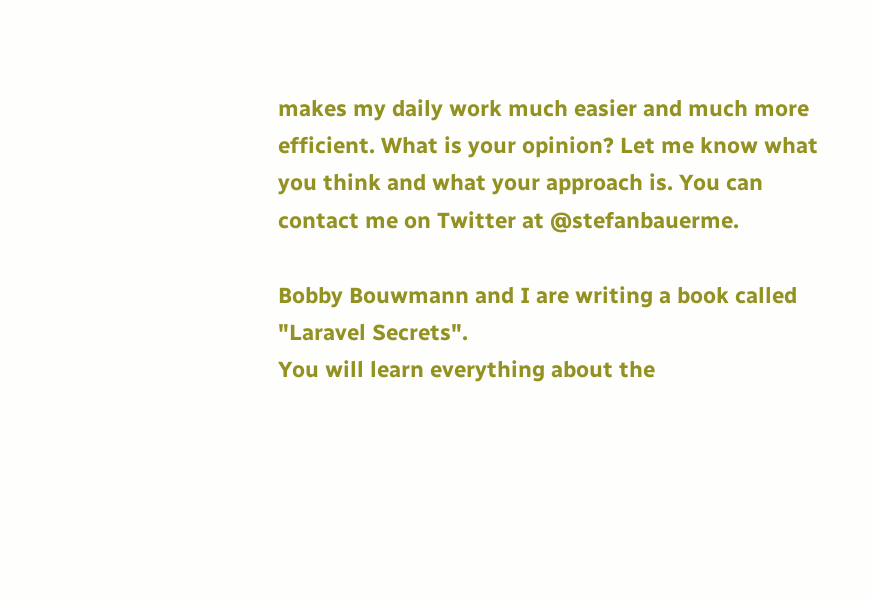makes my daily work much easier and much more efficient. What is your opinion? Let me know what you think and what your approach is. You can contact me on Twitter at @stefanbauerme.

Bobby Bouwmann and I are writing a book called "Laravel Secrets".
You will learn everything about the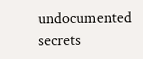undocumented secrets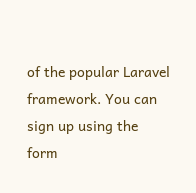of the popular Laravel framework. You can sign up using the form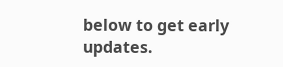below to get early updates.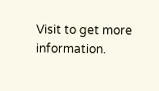Visit to get more information.